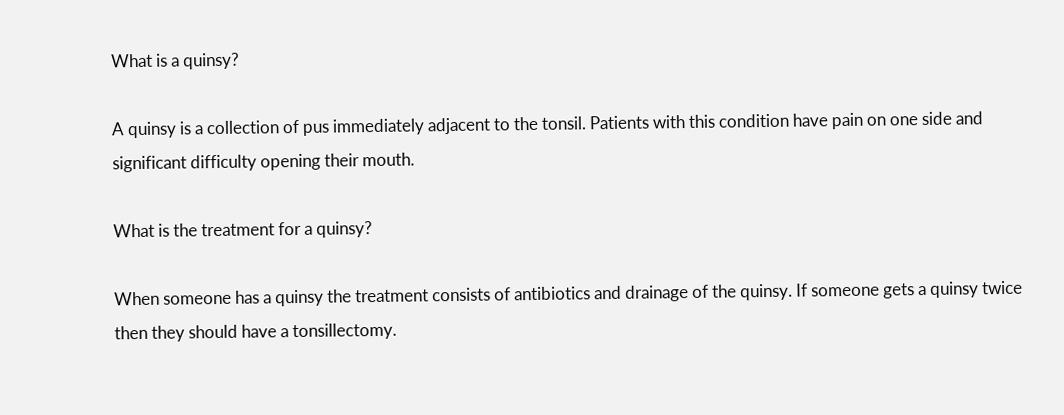What is a quinsy?

A quinsy is a collection of pus immediately adjacent to the tonsil. Patients with this condition have pain on one side and significant difficulty opening their mouth.

What is the treatment for a quinsy?

When someone has a quinsy the treatment consists of antibiotics and drainage of the quinsy. If someone gets a quinsy twice then they should have a tonsillectomy.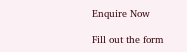Enquire Now

Fill out the form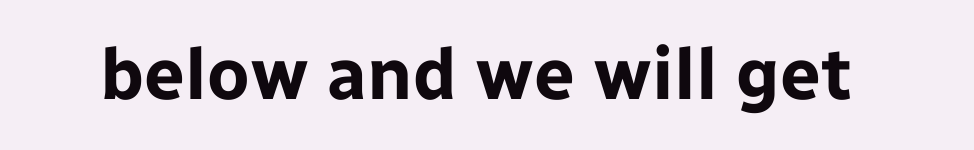below and we will get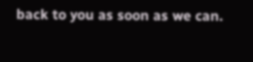back to you as soon as we can.